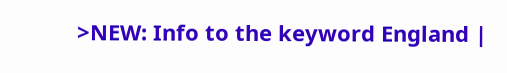>NEW: Info to the keyword England |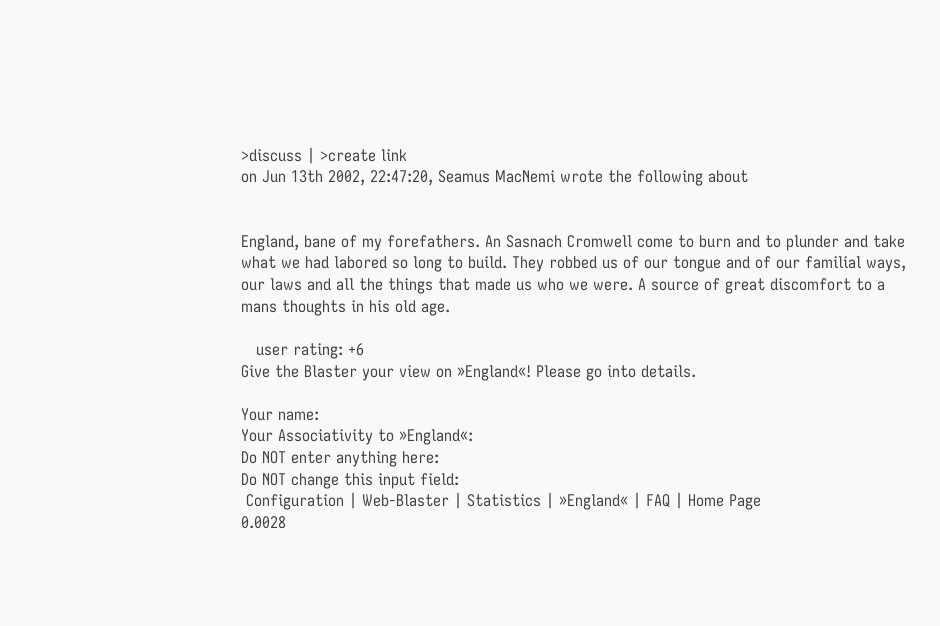>discuss | >create link
on Jun 13th 2002, 22:47:20, Seamus MacNemi wrote the following about


England, bane of my forefathers. An Sasnach Cromwell come to burn and to plunder and take what we had labored so long to build. They robbed us of our tongue and of our familial ways, our laws and all the things that made us who we were. A source of great discomfort to a mans thoughts in his old age.

   user rating: +6
Give the Blaster your view on »England«! Please go into details.

Your name:
Your Associativity to »England«:
Do NOT enter anything here:
Do NOT change this input field:
 Configuration | Web-Blaster | Statistics | »England« | FAQ | Home Page
0.0028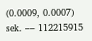(0.0009, 0.0007) sek. –– 112215915